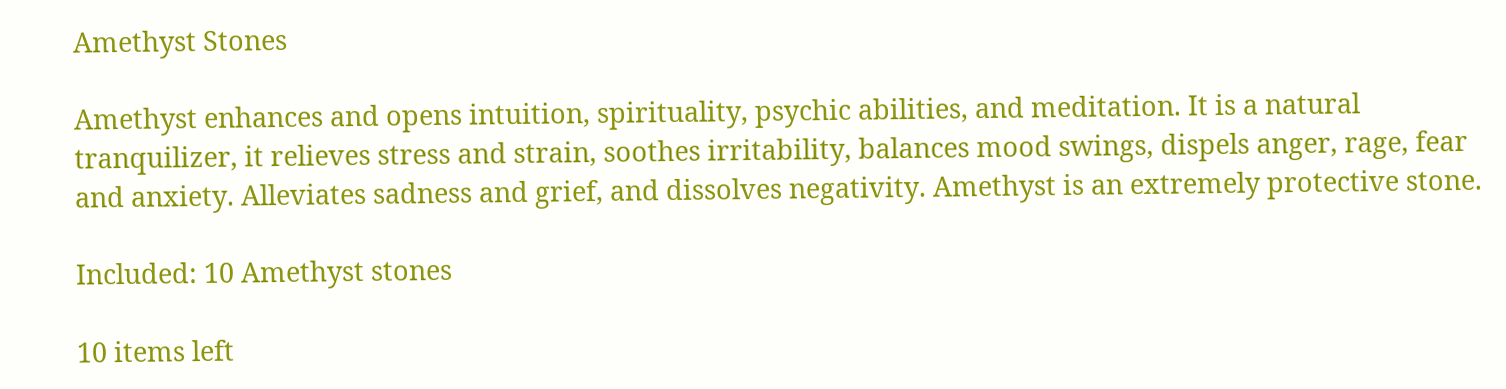Amethyst Stones

Amethyst enhances and opens intuition, spirituality, psychic abilities, and meditation. It is a natural tranquilizer, it relieves stress and strain, soothes irritability, balances mood swings, dispels anger, rage, fear and anxiety. Alleviates sadness and grief, and dissolves negativity. Amethyst is an extremely protective stone.

Included: 10 Amethyst stones

10 items left